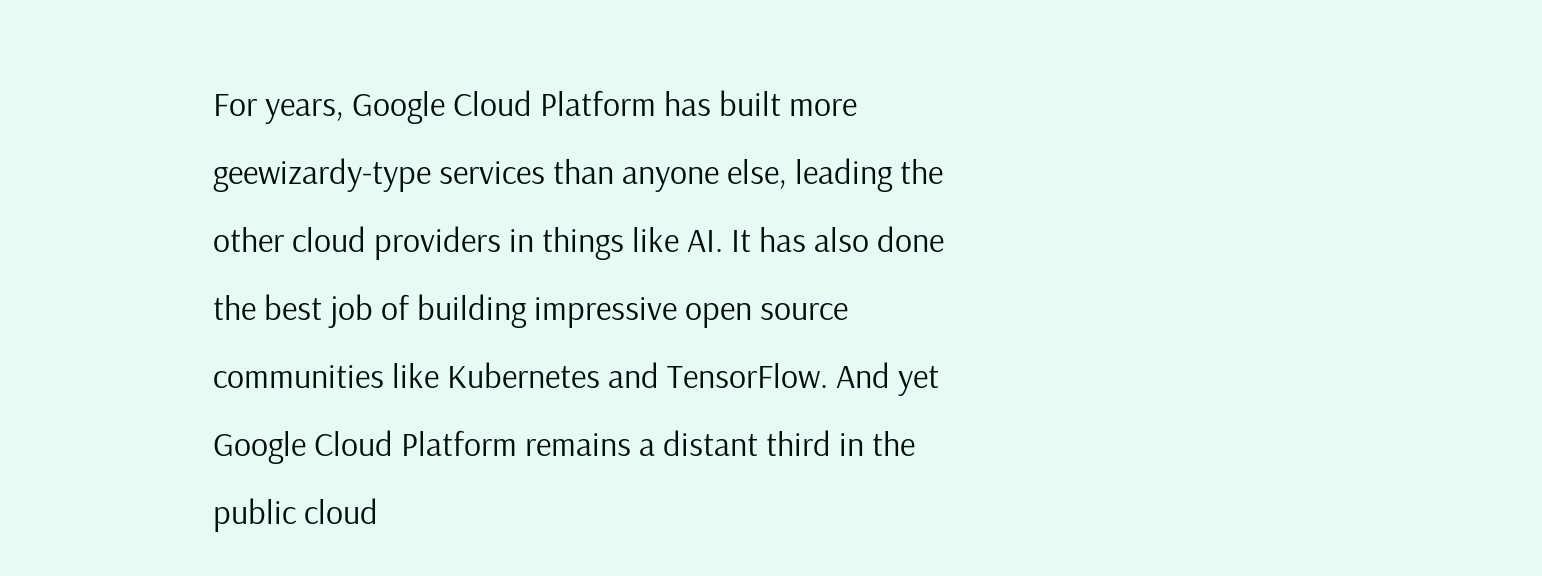For years, Google Cloud Platform has built more geewizardy-type services than anyone else, leading the other cloud providers in things like AI. It has also done the best job of building impressive open source communities like Kubernetes and TensorFlow. And yet Google Cloud Platform remains a distant third in the public cloud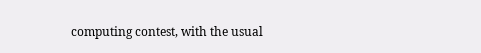computing contest, with the usual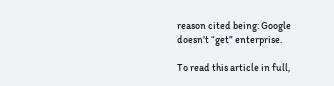reason cited being: Google doesn’t “get” enterprise.

To read this article in full,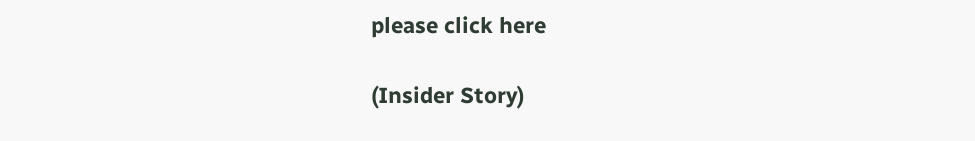please click here

(Insider Story)